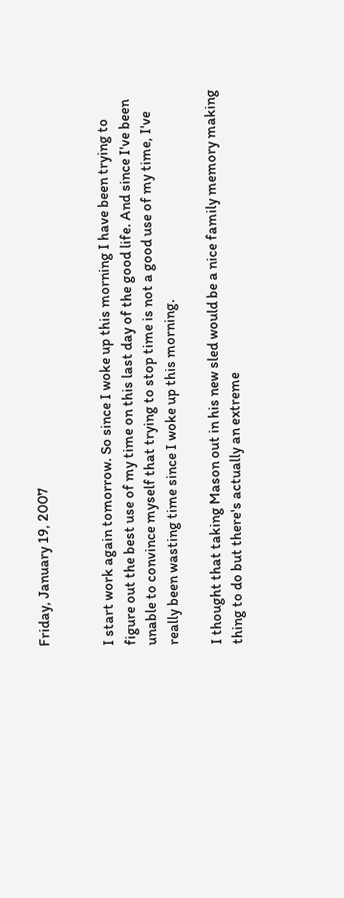Friday, January 19, 2007


I start work again tomorrow. So since I woke up this morning I have been trying to figure out the best use of my time on this last day of the good life. And since I've been unable to convince myself that trying to stop time is not a good use of my time, I've really been wasting time since I woke up this morning.

I thought that taking Mason out in his new sled would be a nice family memory making thing to do but there's actually an extreme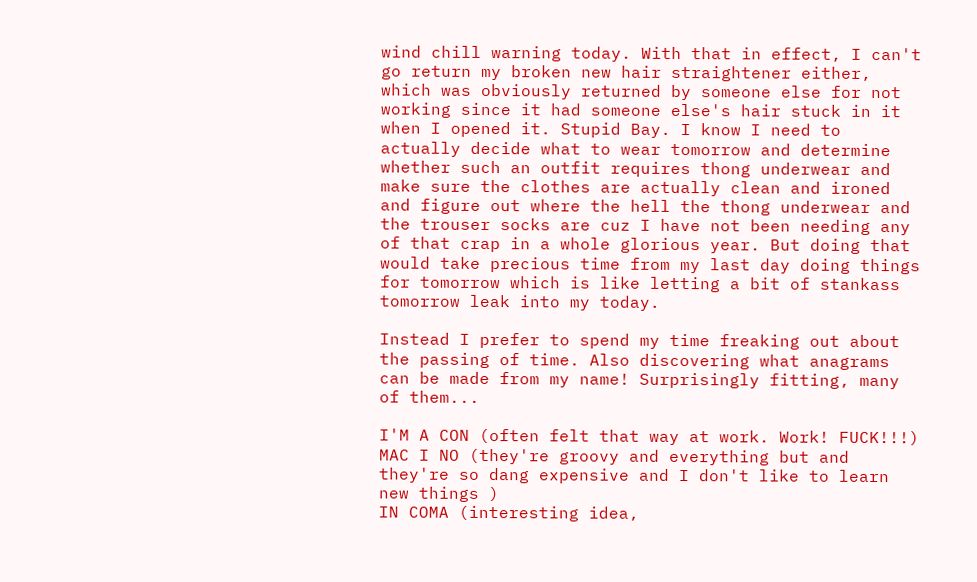wind chill warning today. With that in effect, I can't go return my broken new hair straightener either, which was obviously returned by someone else for not working since it had someone else's hair stuck in it when I opened it. Stupid Bay. I know I need to actually decide what to wear tomorrow and determine whether such an outfit requires thong underwear and make sure the clothes are actually clean and ironed and figure out where the hell the thong underwear and the trouser socks are cuz I have not been needing any of that crap in a whole glorious year. But doing that would take precious time from my last day doing things for tomorrow which is like letting a bit of stankass tomorrow leak into my today.

Instead I prefer to spend my time freaking out about the passing of time. Also discovering what anagrams can be made from my name! Surprisingly fitting, many of them...

I'M A CON (often felt that way at work. Work! FUCK!!!)
MAC I NO (they're groovy and everything but and they're so dang expensive and I don't like to learn new things )
IN COMA (interesting idea,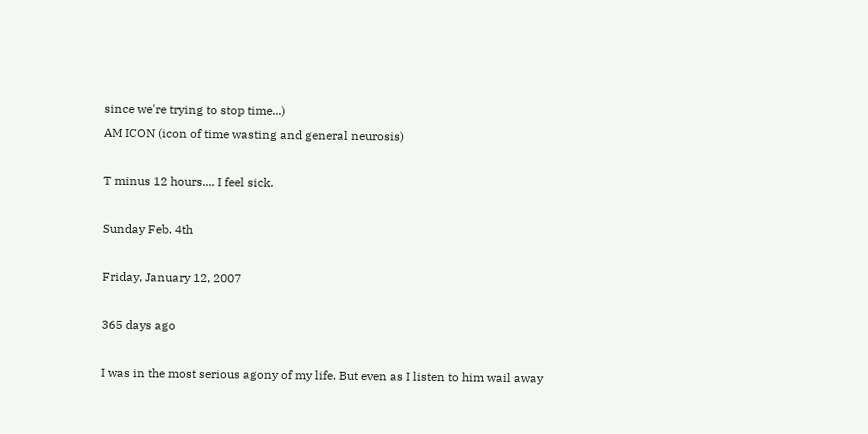since we're trying to stop time...)
AM ICON (icon of time wasting and general neurosis)

T minus 12 hours.... I feel sick.

Sunday Feb. 4th

Friday, January 12, 2007

365 days ago

I was in the most serious agony of my life. But even as I listen to him wail away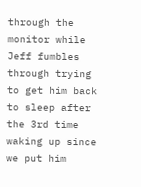through the monitor while Jeff fumbles through trying to get him back to sleep after the 3rd time waking up since we put him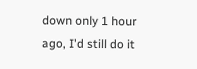down only 1 hour ago, I'd still do it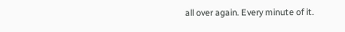all over again. Every minute of it.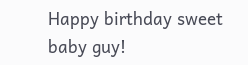Happy birthday sweet baby guy!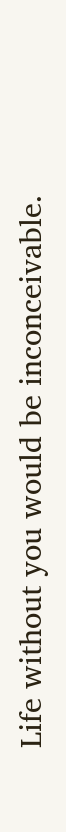Life without you would be inconceivable.